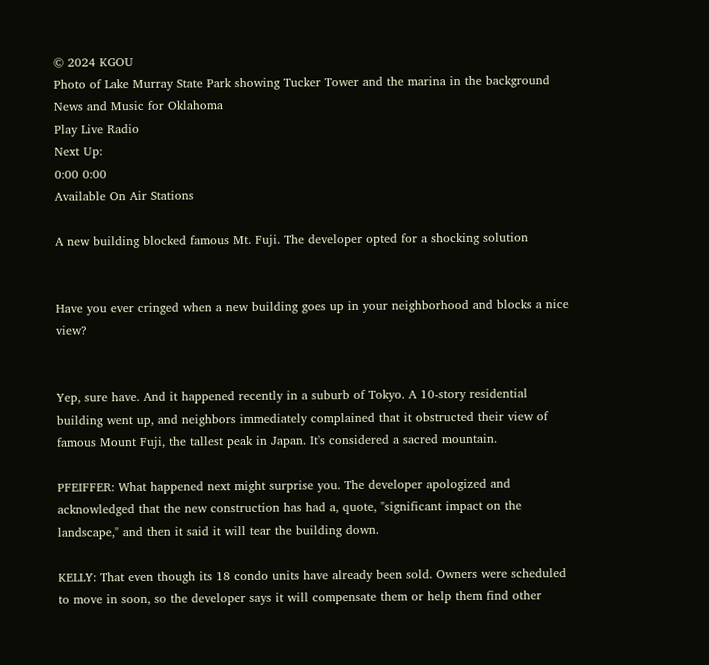© 2024 KGOU
Photo of Lake Murray State Park showing Tucker Tower and the marina in the background
News and Music for Oklahoma
Play Live Radio
Next Up:
0:00 0:00
Available On Air Stations

A new building blocked famous Mt. Fuji. The developer opted for a shocking solution


Have you ever cringed when a new building goes up in your neighborhood and blocks a nice view?


Yep, sure have. And it happened recently in a suburb of Tokyo. A 10-story residential building went up, and neighbors immediately complained that it obstructed their view of famous Mount Fuji, the tallest peak in Japan. It's considered a sacred mountain.

PFEIFFER: What happened next might surprise you. The developer apologized and acknowledged that the new construction has had a, quote, "significant impact on the landscape," and then it said it will tear the building down.

KELLY: That even though its 18 condo units have already been sold. Owners were scheduled to move in soon, so the developer says it will compensate them or help them find other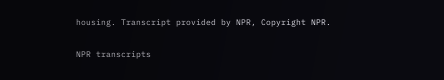housing. Transcript provided by NPR, Copyright NPR.

NPR transcripts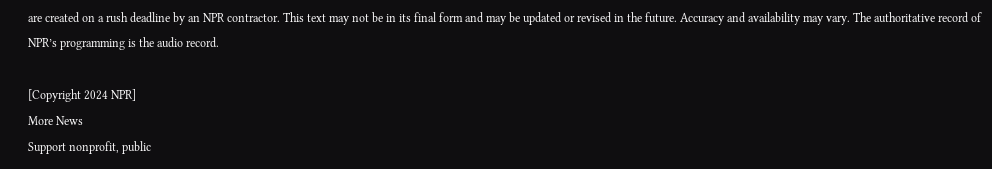are created on a rush deadline by an NPR contractor. This text may not be in its final form and may be updated or revised in the future. Accuracy and availability may vary. The authoritative record of NPR’s programming is the audio record.

[Copyright 2024 NPR]
More News
Support nonprofit, public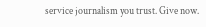service journalism you trust. Give now.